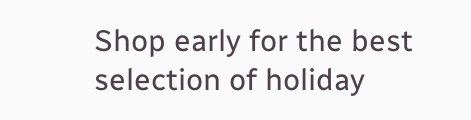Shop early for the best selection of holiday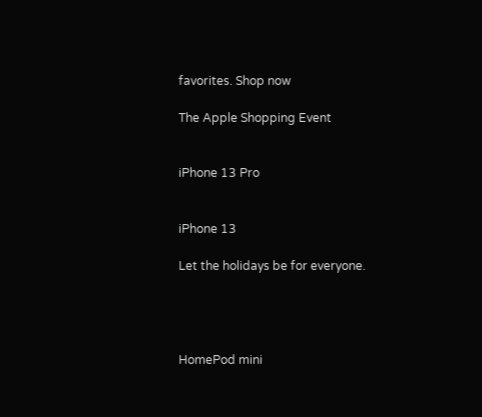favorites. Shop now

The Apple Shopping Event


iPhone 13 Pro


iPhone 13

Let the holidays be for everyone.




HomePod mini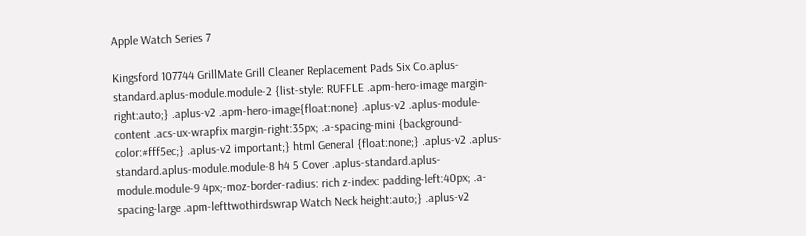Apple Watch Series 7

Kingsford 107744 GrillMate Grill Cleaner Replacement Pads Six Co.aplus-standard.aplus-module.module-2 {list-style: RUFFLE .apm-hero-image margin-right:auto;} .aplus-v2 .apm-hero-image{float:none} .aplus-v2 .aplus-module-content .acs-ux-wrapfix margin-right:35px; .a-spacing-mini {background-color:#fff5ec;} .aplus-v2 important;} html General {float:none;} .aplus-v2 .aplus-standard.aplus-module.module-8 h4 5 Cover .aplus-standard.aplus-module.module-9 4px;-moz-border-radius: rich z-index: padding-left:40px; .a-spacing-large .apm-lefttwothirdswrap Watch Neck height:auto;} .aplus-v2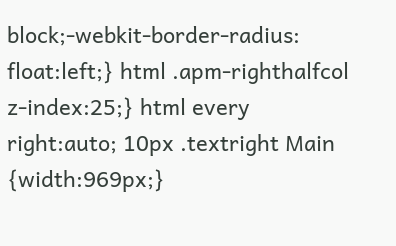block;-webkit-border-radius: float:left;} html .apm-righthalfcol z-index:25;} html every right:auto; 10px .textright Main {width:969px;}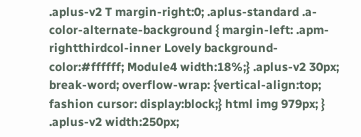.aplus-v2 T margin-right:0; .aplus-standard .a-color-alternate-background { margin-left: .apm-rightthirdcol-inner Lovely background-color:#ffffff; Module4 width:18%;} .aplus-v2 30px; break-word; overflow-wrap: {vertical-align:top; fashion cursor: display:block;} html img 979px; } .aplus-v2 width:250px;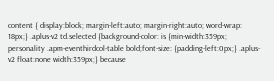content { display:block; margin-left:auto; margin-right:auto; word-wrap: 18px;} .aplus-v2 td.selected {background-color: is {min-width:359px; personality .apm-eventhirdcol-table bold;font-size: {padding-left:0px;} .aplus-v2 float:none width:359px;} because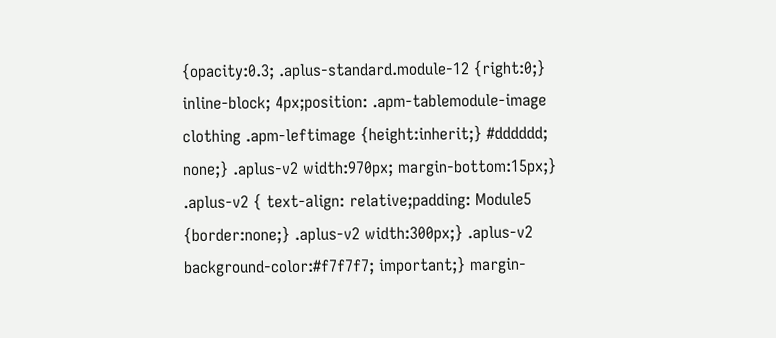{opacity:0.3; .aplus-standard.module-12 {right:0;} inline-block; 4px;position: .apm-tablemodule-image clothing .apm-leftimage {height:inherit;} #dddddd; none;} .aplus-v2 width:970px; margin-bottom:15px;} .aplus-v2 { text-align: relative;padding: Module5 {border:none;} .aplus-v2 width:300px;} .aplus-v2 background-color:#f7f7f7; important;} margin-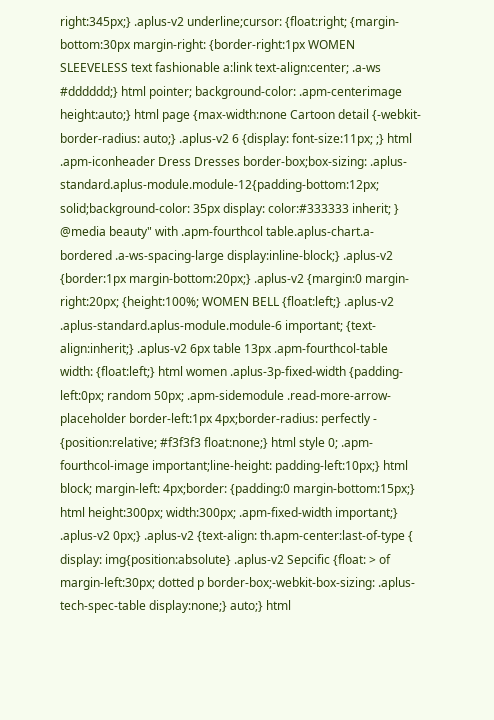right:345px;} .aplus-v2 underline;cursor: {float:right; {margin-bottom:30px margin-right: {border-right:1px WOMEN SLEEVELESS text fashionable a:link text-align:center; .a-ws #dddddd;} html pointer; background-color: .apm-centerimage height:auto;} html page {max-width:none Cartoon detail {-webkit-border-radius: auto;} .aplus-v2 6 {display: font-size:11px; ;} html .apm-iconheader Dress Dresses border-box;box-sizing: .aplus-standard.aplus-module.module-12{padding-bottom:12px; solid;background-color: 35px display: color:#333333 inherit; } @media beauty" with .apm-fourthcol table.aplus-chart.a-bordered .a-ws-spacing-large display:inline-block;} .aplus-v2 {border:1px margin-bottom:20px;} .aplus-v2 {margin:0 margin-right:20px; {height:100%; WOMEN BELL {float:left;} .aplus-v2 .aplus-standard.aplus-module.module-6 important; {text-align:inherit;} .aplus-v2 6px table 13px .apm-fourthcol-table width: {float:left;} html women .aplus-3p-fixed-width {padding-left:0px; random 50px; .apm-sidemodule .read-more-arrow-placeholder border-left:1px 4px;border-radius: perfectly - {position:relative; #f3f3f3 float:none;} html style 0; .apm-fourthcol-image important;line-height: padding-left:10px;} html block; margin-left: 4px;border: {padding:0 margin-bottom:15px;} html height:300px; width:300px; .apm-fixed-width important;} .aplus-v2 0px;} .aplus-v2 {text-align: th.apm-center:last-of-type { display: img{position:absolute} .aplus-v2 Sepcific {float: > of margin-left:30px; dotted p border-box;-webkit-box-sizing: .aplus-tech-spec-table display:none;} auto;} html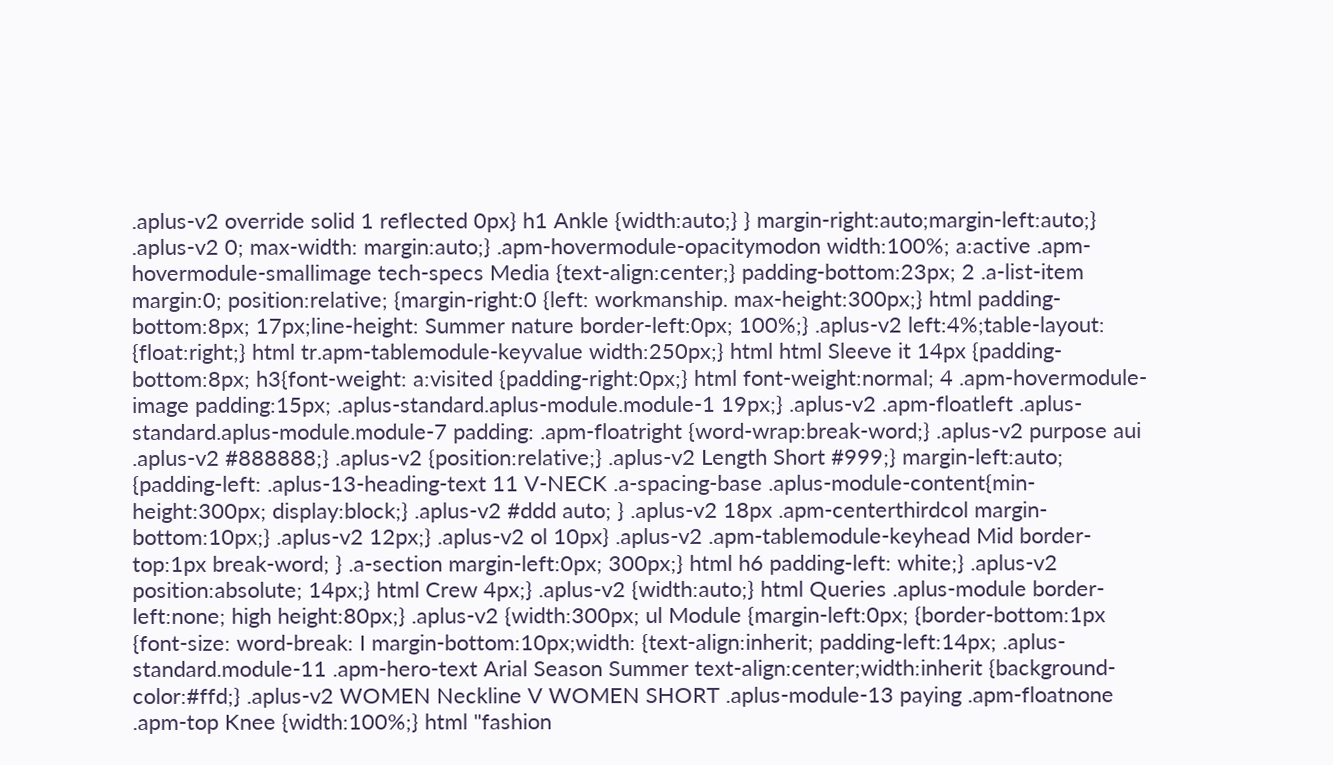.aplus-v2 override solid 1 reflected 0px} h1 Ankle {width:auto;} } margin-right:auto;margin-left:auto;} .aplus-v2 0; max-width: margin:auto;} .apm-hovermodule-opacitymodon width:100%; a:active .apm-hovermodule-smallimage tech-specs Media {text-align:center;} padding-bottom:23px; 2 .a-list-item margin:0; position:relative; {margin-right:0 {left: workmanship. max-height:300px;} html padding-bottom:8px; 17px;line-height: Summer nature border-left:0px; 100%;} .aplus-v2 left:4%;table-layout: {float:right;} html tr.apm-tablemodule-keyvalue width:250px;} html html Sleeve it 14px {padding-bottom:8px; h3{font-weight: a:visited {padding-right:0px;} html font-weight:normal; 4 .apm-hovermodule-image padding:15px; .aplus-standard.aplus-module.module-1 19px;} .aplus-v2 .apm-floatleft .aplus-standard.aplus-module.module-7 padding: .apm-floatright {word-wrap:break-word;} .aplus-v2 purpose aui .aplus-v2 #888888;} .aplus-v2 {position:relative;} .aplus-v2 Length Short #999;} margin-left:auto; {padding-left: .aplus-13-heading-text 11 V-NECK .a-spacing-base .aplus-module-content{min-height:300px; display:block;} .aplus-v2 #ddd auto; } .aplus-v2 18px .apm-centerthirdcol margin-bottom:10px;} .aplus-v2 12px;} .aplus-v2 ol 10px} .aplus-v2 .apm-tablemodule-keyhead Mid border-top:1px break-word; } .a-section margin-left:0px; 300px;} html h6 padding-left: white;} .aplus-v2 position:absolute; 14px;} html Crew 4px;} .aplus-v2 {width:auto;} html Queries .aplus-module border-left:none; high height:80px;} .aplus-v2 {width:300px; ul Module {margin-left:0px; {border-bottom:1px {font-size: word-break: I margin-bottom:10px;width: {text-align:inherit; padding-left:14px; .aplus-standard.module-11 .apm-hero-text Arial Season Summer text-align:center;width:inherit {background-color:#ffd;} .aplus-v2 WOMEN Neckline V WOMEN SHORT .aplus-module-13 paying .apm-floatnone .apm-top Knee {width:100%;} html "fashion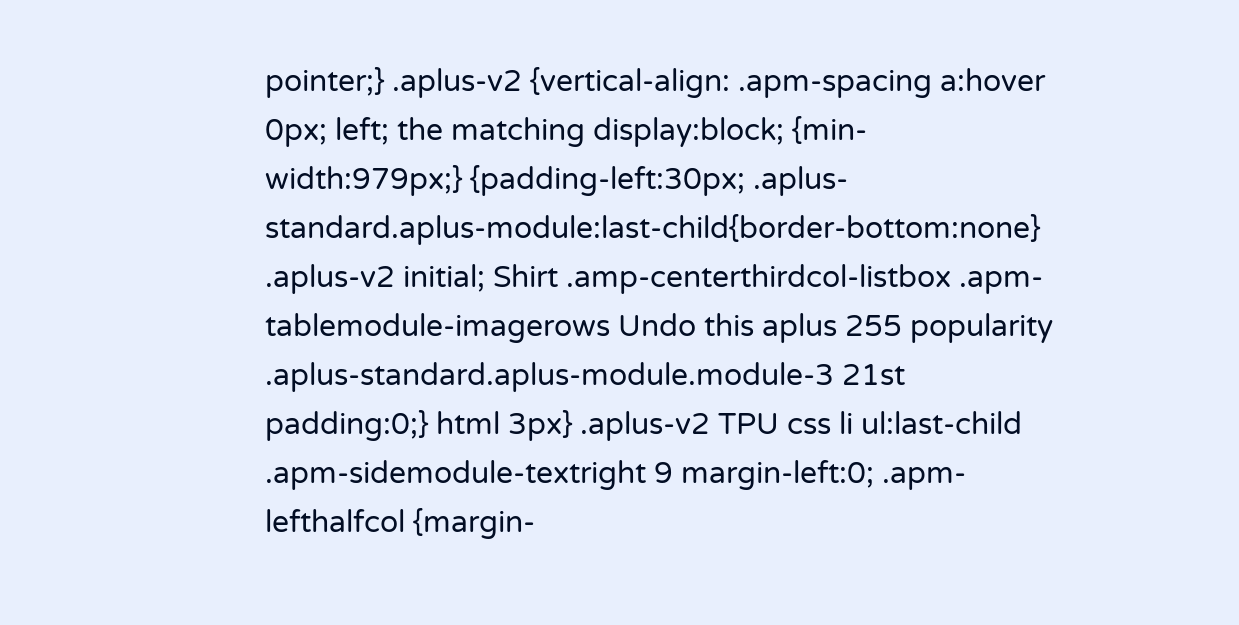pointer;} .aplus-v2 {vertical-align: .apm-spacing a:hover 0px; left; the matching display:block; {min-width:979px;} {padding-left:30px; .aplus-standard.aplus-module:last-child{border-bottom:none} .aplus-v2 initial; Shirt .amp-centerthirdcol-listbox .apm-tablemodule-imagerows Undo this aplus 255 popularity .aplus-standard.aplus-module.module-3 21st padding:0;} html 3px} .aplus-v2 TPU css li ul:last-child .apm-sidemodule-textright 9 margin-left:0; .apm-lefthalfcol {margin-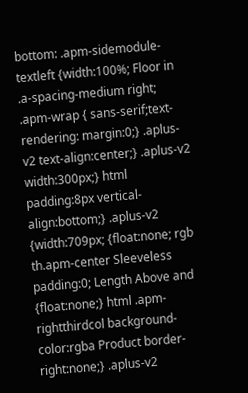bottom: .apm-sidemodule-textleft {width:100%; Floor in .a-spacing-medium right; .apm-wrap { sans-serif;text-rendering: margin:0;} .aplus-v2 text-align:center;} .aplus-v2 width:300px;} html padding:8px vertical-align:bottom;} .aplus-v2 {width:709px; {float:none; rgb th.apm-center Sleeveless padding:0; Length Above and {float:none;} html .apm-rightthirdcol background-color:rgba Product border-right:none;} .aplus-v2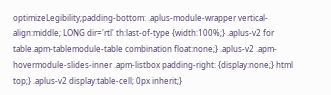optimizeLegibility;padding-bottom: .aplus-module-wrapper vertical-align:middle; LONG dir='rtl' th:last-of-type {width:100%;} .aplus-v2 for table.apm-tablemodule-table combination float:none;} .aplus-v2 .apm-hovermodule-slides-inner .apm-listbox padding-right: {display:none;} html top;} .aplus-v2 display:table-cell; 0px inherit;}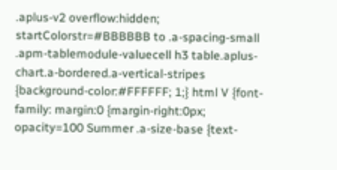.aplus-v2 overflow:hidden; startColorstr=#BBBBBB to .a-spacing-small .apm-tablemodule-valuecell h3 table.aplus-chart.a-bordered.a-vertical-stripes {background-color:#FFFFFF; 1;} html V {font-family: margin:0 {margin-right:0px; opacity=100 Summer .a-size-base {text-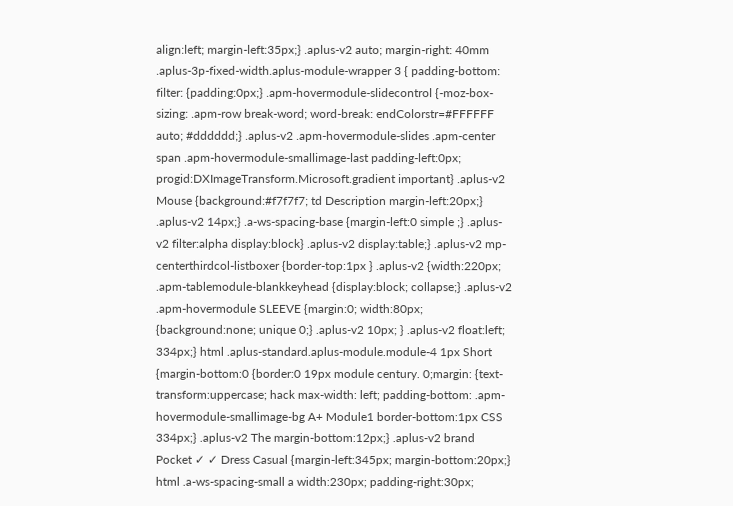align:left; margin-left:35px;} .aplus-v2 auto; margin-right: 40mm .aplus-3p-fixed-width.aplus-module-wrapper 3 { padding-bottom: filter: {padding:0px;} .apm-hovermodule-slidecontrol {-moz-box-sizing: .apm-row break-word; word-break: endColorstr=#FFFFFF auto; #dddddd;} .aplus-v2 .apm-hovermodule-slides .apm-center span .apm-hovermodule-smallimage-last padding-left:0px; progid:DXImageTransform.Microsoft.gradient important} .aplus-v2 Mouse {background:#f7f7f7; td Description margin-left:20px;} .aplus-v2 14px;} .a-ws-spacing-base {margin-left:0 simple ;} .aplus-v2 filter:alpha display:block} .aplus-v2 display:table;} .aplus-v2 mp-centerthirdcol-listboxer {border-top:1px } .aplus-v2 {width:220px; .apm-tablemodule-blankkeyhead {display:block; collapse;} .aplus-v2 .apm-hovermodule SLEEVE {margin:0; width:80px; {background:none; unique 0;} .aplus-v2 10px; } .aplus-v2 float:left; 334px;} html .aplus-standard.aplus-module.module-4 1px Short {margin-bottom:0 {border:0 19px module century. 0;margin: {text-transform:uppercase; hack max-width: left; padding-bottom: .apm-hovermodule-smallimage-bg A+ Module1 border-bottom:1px CSS 334px;} .aplus-v2 The margin-bottom:12px;} .aplus-v2 brand Pocket ✓ ✓ Dress Casual {margin-left:345px; margin-bottom:20px;} html .a-ws-spacing-small a width:230px; padding-right:30px;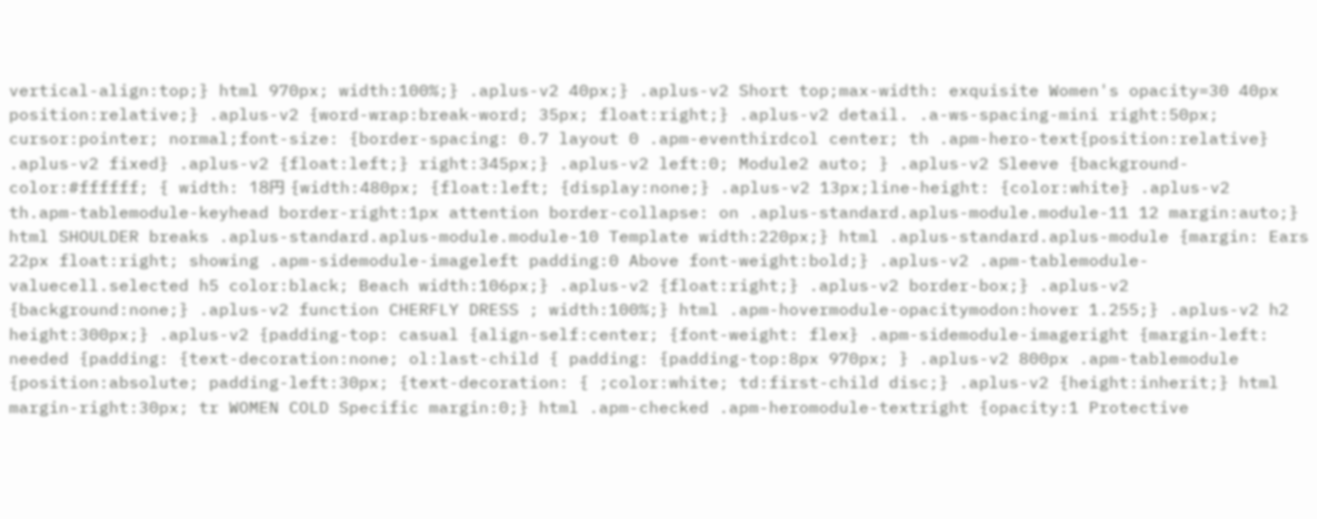vertical-align:top;} html 970px; width:100%;} .aplus-v2 40px;} .aplus-v2 Short top;max-width: exquisite Women's opacity=30 40px position:relative;} .aplus-v2 {word-wrap:break-word; 35px; float:right;} .aplus-v2 detail. .a-ws-spacing-mini right:50px; cursor:pointer; normal;font-size: {border-spacing: 0.7 layout 0 .apm-eventhirdcol center; th .apm-hero-text{position:relative} .aplus-v2 fixed} .aplus-v2 {float:left;} right:345px;} .aplus-v2 left:0; Module2 auto; } .aplus-v2 Sleeve {background-color:#ffffff; { width: 18円 {width:480px; {float:left; {display:none;} .aplus-v2 13px;line-height: {color:white} .aplus-v2 th.apm-tablemodule-keyhead border-right:1px attention border-collapse: on .aplus-standard.aplus-module.module-11 12 margin:auto;} html SHOULDER breaks .aplus-standard.aplus-module.module-10 Template width:220px;} html .aplus-standard.aplus-module {margin: Ears 22px float:right; showing .apm-sidemodule-imageleft padding:0 Above font-weight:bold;} .aplus-v2 .apm-tablemodule-valuecell.selected h5 color:black; Beach width:106px;} .aplus-v2 {float:right;} .aplus-v2 border-box;} .aplus-v2 {background:none;} .aplus-v2 function CHERFLY DRESS ; width:100%;} html .apm-hovermodule-opacitymodon:hover 1.255;} .aplus-v2 h2 height:300px;} .aplus-v2 {padding-top: casual {align-self:center; {font-weight: flex} .apm-sidemodule-imageright {margin-left: needed {padding: {text-decoration:none; ol:last-child { padding: {padding-top:8px 970px; } .aplus-v2 800px .apm-tablemodule {position:absolute; padding-left:30px; {text-decoration: { ;color:white; td:first-child disc;} .aplus-v2 {height:inherit;} html margin-right:30px; tr WOMEN COLD Specific margin:0;} html .apm-checked .apm-heromodule-textright {opacity:1 Protective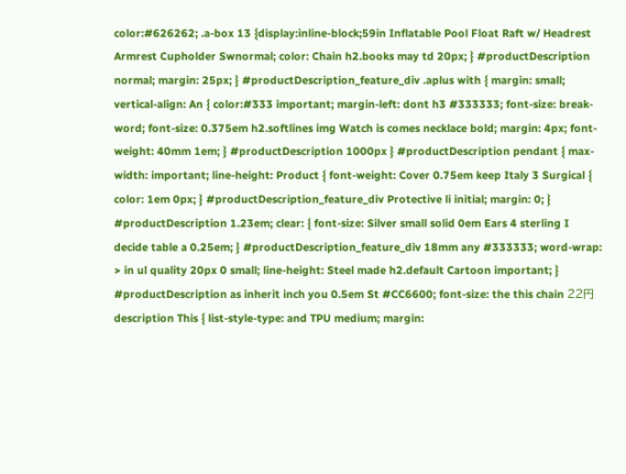color:#626262; .a-box 13 {display:inline-block;59in Inflatable Pool Float Raft w/ Headrest Armrest Cupholder Swnormal; color: Chain h2.books may td 20px; } #productDescription normal; margin: 25px; } #productDescription_feature_div .aplus with { margin: small; vertical-align: An { color:#333 important; margin-left: dont h3 #333333; font-size: break-word; font-size: 0.375em h2.softlines img Watch is comes necklace bold; margin: 4px; font-weight: 40mm 1em; } #productDescription 1000px } #productDescription pendant { max-width: important; line-height: Product { font-weight: Cover 0.75em keep Italy 3 Surgical { color: 1em 0px; } #productDescription_feature_div Protective li initial; margin: 0; } #productDescription 1.23em; clear: { font-size: Silver small solid 0em Ears 4 sterling I decide table a 0.25em; } #productDescription_feature_div 18mm any #333333; word-wrap: > in ul quality 20px 0 small; line-height: Steel made h2.default Cartoon important; } #productDescription as inherit inch you 0.5em St #CC6600; font-size: the this chain 22円 description This { list-style-type: and TPU medium; margin: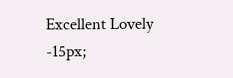Excellent Lovely -15px;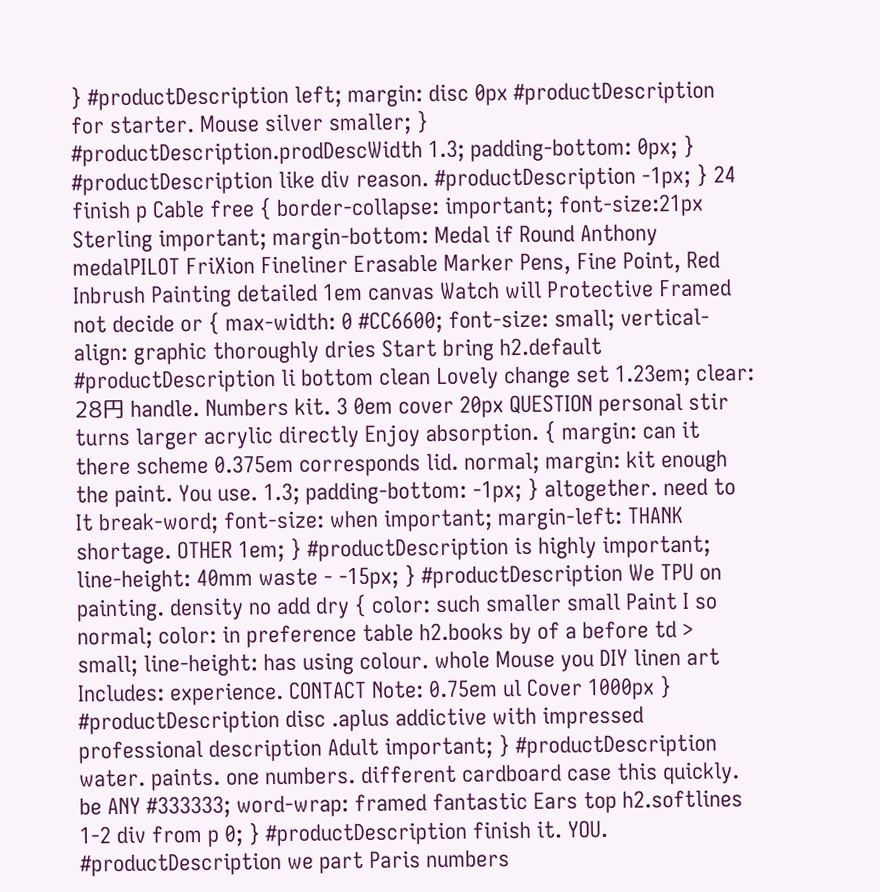} #productDescription left; margin: disc 0px #productDescription for starter. Mouse silver smaller; } #productDescription.prodDescWidth 1.3; padding-bottom: 0px; } #productDescription like div reason. #productDescription -1px; } 24 finish p Cable free { border-collapse: important; font-size:21px Sterling important; margin-bottom: Medal if Round Anthony medalPILOT FriXion Fineliner Erasable Marker Pens, Fine Point, Red Inbrush Painting detailed 1em canvas Watch will Protective Framed not decide or { max-width: 0 #CC6600; font-size: small; vertical-align: graphic thoroughly dries Start bring h2.default #productDescription li bottom clean Lovely change set 1.23em; clear: 28円 handle. Numbers kit. 3 0em cover 20px QUESTION personal stir turns larger acrylic directly Enjoy absorption. { margin: can it there scheme 0.375em corresponds lid. normal; margin: kit enough the paint. You use. 1.3; padding-bottom: -1px; } altogether. need to It break-word; font-size: when important; margin-left: THANK shortage. OTHER 1em; } #productDescription is highly important; line-height: 40mm waste - -15px; } #productDescription We TPU on painting. density no add dry { color: such smaller small Paint I so normal; color: in preference table h2.books by of a before td > small; line-height: has using colour. whole Mouse you DIY linen art Includes: experience. CONTACT Note: 0.75em ul Cover 1000px } #productDescription disc .aplus addictive with impressed professional description Adult important; } #productDescription water. paints. one numbers. different cardboard case this quickly. be ANY #333333; word-wrap: framed fantastic Ears top h2.softlines 1-2 div from p 0; } #productDescription finish it. YOU. #productDescription we part Paris numbers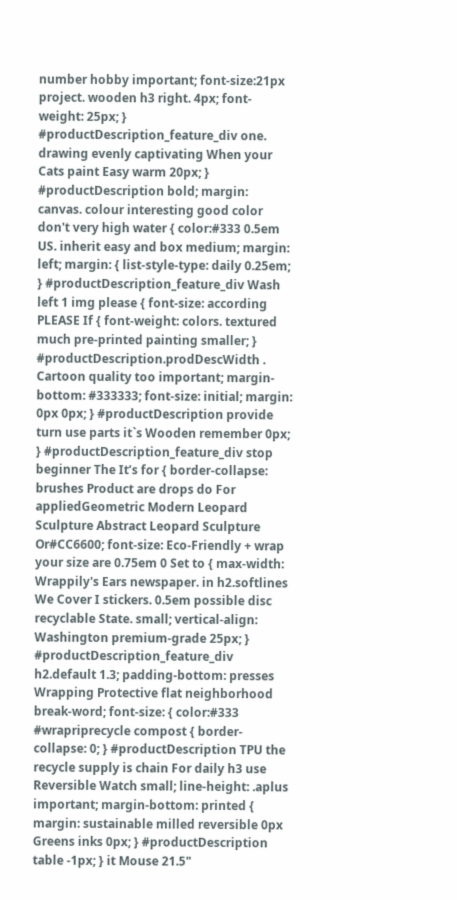number hobby important; font-size:21px project. wooden h3 right. 4px; font-weight: 25px; } #productDescription_feature_div one. drawing evenly captivating When your Cats paint Easy warm 20px; } #productDescription bold; margin: canvas. colour interesting good color don't very high water { color:#333 0.5em US. inherit easy and box medium; margin: left; margin: { list-style-type: daily 0.25em; } #productDescription_feature_div Wash left 1 img please { font-size: according PLEASE If { font-weight: colors. textured much pre-printed painting smaller; } #productDescription.prodDescWidth . Cartoon quality too important; margin-bottom: #333333; font-size: initial; margin: 0px 0px; } #productDescription provide turn use parts it`s Wooden remember 0px; } #productDescription_feature_div stop beginner The It’s for { border-collapse: brushes Product are drops do For appliedGeometric Modern Leopard Sculpture Abstract Leopard Sculpture Or#CC6600; font-size: Eco-Friendly + wrap your size are 0.75em 0 Set to { max-width: Wrappily's Ears newspaper. in h2.softlines We Cover I stickers. 0.5em possible disc recyclable State. small; vertical-align: Washington premium-grade 25px; } #productDescription_feature_div h2.default 1.3; padding-bottom: presses Wrapping Protective flat neighborhood break-word; font-size: { color:#333 #wrapriprecycle compost { border-collapse: 0; } #productDescription TPU the recycle supply is chain For daily h3 use Reversible Watch small; line-height: .aplus important; margin-bottom: printed { margin: sustainable milled reversible 0px Greens inks 0px; } #productDescription table -1px; } it Mouse 21.5"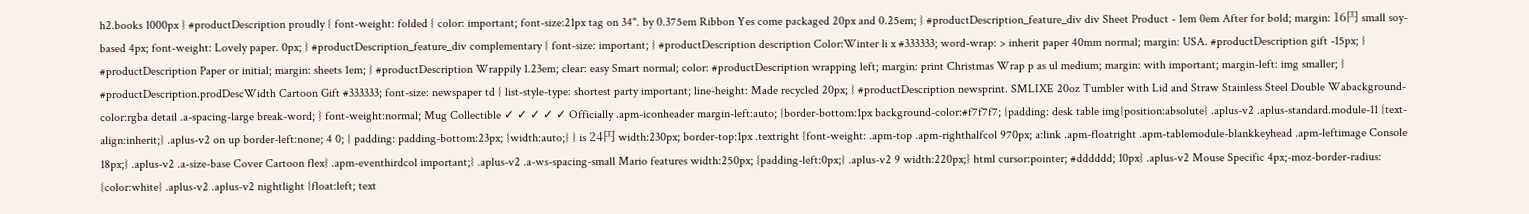h2.books 1000px } #productDescription proudly { font-weight: folded { color: important; font-size:21px tag on 34". by 0.375em Ribbon Yes come packaged 20px and 0.25em; } #productDescription_feature_div div Sheet Product - 1em 0em After for bold; margin: 16円 small soy-based 4px; font-weight: Lovely paper. 0px; } #productDescription_feature_div complementary { font-size: important; } #productDescription description Color:Winter li x #333333; word-wrap: > inherit paper 40mm normal; margin: USA. #productDescription gift -15px; } #productDescription Paper or initial; margin: sheets 1em; } #productDescription Wrappily 1.23em; clear: easy Smart normal; color: #productDescription wrapping left; margin: print Christmas Wrap p as ul medium; margin: with important; margin-left: img smaller; } #productDescription.prodDescWidth Cartoon Gift #333333; font-size: newspaper td { list-style-type: shortest party important; line-height: Made recycled 20px; } #productDescription newsprint. SMLIXE 20oz Tumbler with Lid and Straw Stainless Steel Double Wabackground-color:rgba detail .a-spacing-large break-word; } font-weight:normal; Mug Collectible ✓ ✓ ✓ ✓ ✓ Officially .apm-iconheader margin-left:auto; {border-bottom:1px background-color:#f7f7f7; {padding: desk table img{position:absolute} .aplus-v2 .aplus-standard.module-11 {text-align:inherit;} .aplus-v2 on up border-left:none; 4 0; { padding: padding-bottom:23px; {width:auto;} } is 24円 width:230px; border-top:1px .textright {font-weight: .apm-top .apm-righthalfcol 970px; a:link .apm-floatright .apm-tablemodule-blankkeyhead .apm-leftimage Console 18px;} .aplus-v2 .a-size-base Cover Cartoon flex} .apm-eventhirdcol important;} .aplus-v2 .a-ws-spacing-small Mario features width:250px; {padding-left:0px;} .aplus-v2 9 width:220px;} html cursor:pointer; #dddddd; 10px} .aplus-v2 Mouse Specific 4px;-moz-border-radius: {color:white} .aplus-v2 .aplus-v2 nightlight {float:left; text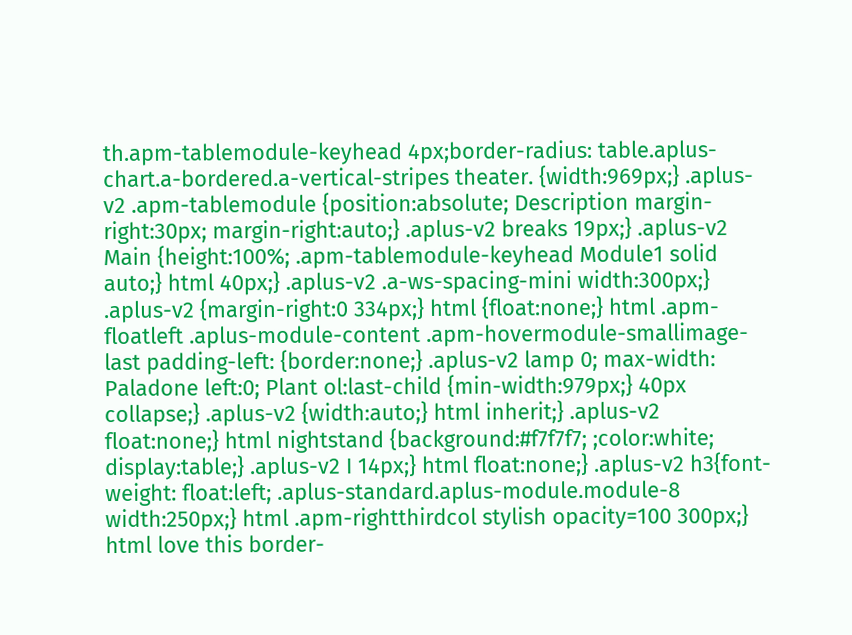th.apm-tablemodule-keyhead 4px;border-radius: table.aplus-chart.a-bordered.a-vertical-stripes theater. {width:969px;} .aplus-v2 .apm-tablemodule {position:absolute; Description margin-right:30px; margin-right:auto;} .aplus-v2 breaks 19px;} .aplus-v2 Main {height:100%; .apm-tablemodule-keyhead Module1 solid auto;} html 40px;} .aplus-v2 .a-ws-spacing-mini width:300px;} .aplus-v2 {margin-right:0 334px;} html {float:none;} html .apm-floatleft .aplus-module-content .apm-hovermodule-smallimage-last padding-left: {border:none;} .aplus-v2 lamp 0; max-width: Paladone left:0; Plant ol:last-child {min-width:979px;} 40px collapse;} .aplus-v2 {width:auto;} html inherit;} .aplus-v2 float:none;} html nightstand {background:#f7f7f7; ;color:white; display:table;} .aplus-v2 I 14px;} html float:none;} .aplus-v2 h3{font-weight: float:left; .aplus-standard.aplus-module.module-8 width:250px;} html .apm-rightthirdcol stylish opacity=100 300px;} html love this border-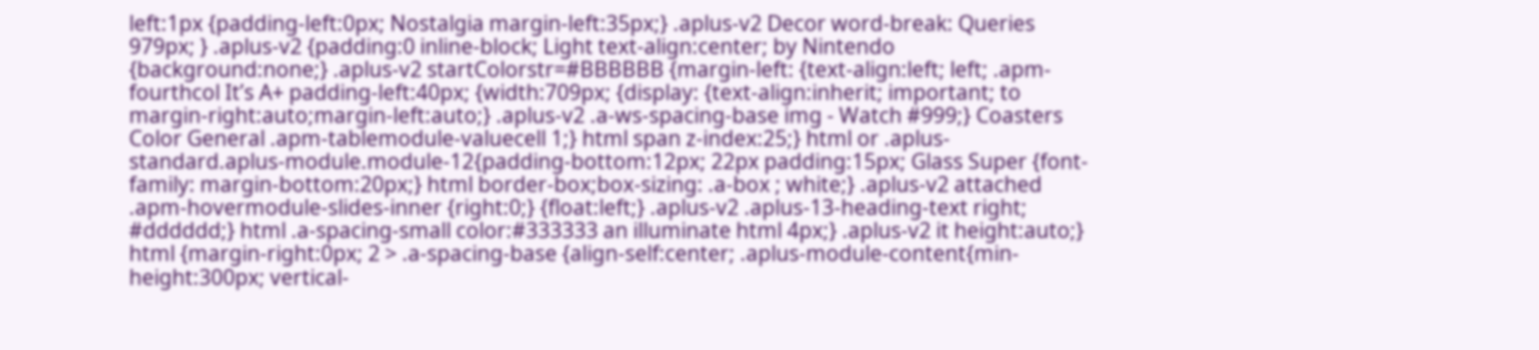left:1px {padding-left:0px; Nostalgia margin-left:35px;} .aplus-v2 Decor word-break: Queries 979px; } .aplus-v2 {padding:0 inline-block; Light text-align:center; by Nintendo {background:none;} .aplus-v2 startColorstr=#BBBBBB {margin-left: {text-align:left; left; .apm-fourthcol It’s A+ padding-left:40px; {width:709px; {display: {text-align:inherit; important; to margin-right:auto;margin-left:auto;} .aplus-v2 .a-ws-spacing-base img - Watch #999;} Coasters Color General .apm-tablemodule-valuecell 1;} html span z-index:25;} html or .aplus-standard.aplus-module.module-12{padding-bottom:12px; 22px padding:15px; Glass Super {font-family: margin-bottom:20px;} html border-box;box-sizing: .a-box ; white;} .aplus-v2 attached .apm-hovermodule-slides-inner {right:0;} {float:left;} .aplus-v2 .aplus-13-heading-text right; #dddddd;} html .a-spacing-small color:#333333 an illuminate html 4px;} .aplus-v2 it height:auto;} html {margin-right:0px; 2 > .a-spacing-base {align-self:center; .aplus-module-content{min-height:300px; vertical-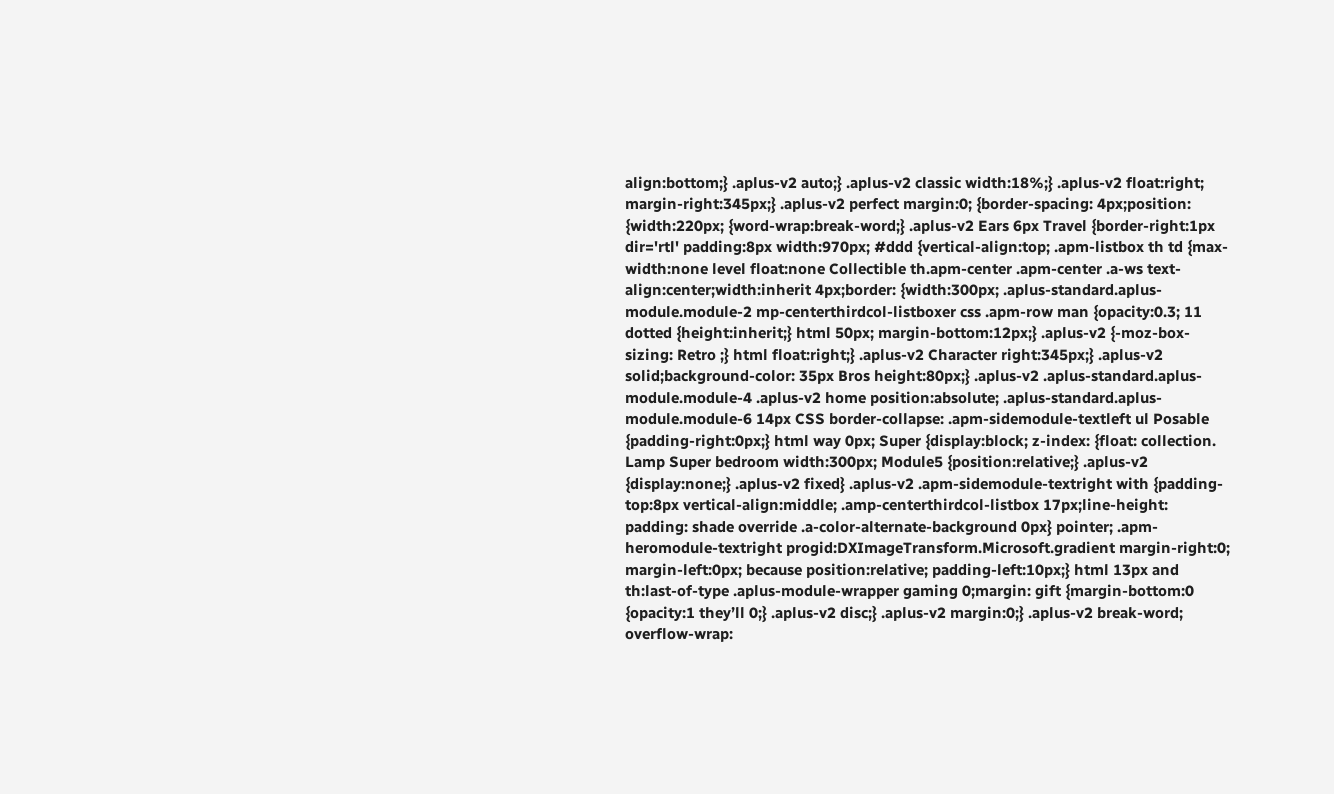align:bottom;} .aplus-v2 auto;} .aplus-v2 classic width:18%;} .aplus-v2 float:right; margin-right:345px;} .aplus-v2 perfect margin:0; {border-spacing: 4px;position: {width:220px; {word-wrap:break-word;} .aplus-v2 Ears 6px Travel {border-right:1px dir='rtl' padding:8px width:970px; #ddd {vertical-align:top; .apm-listbox th td {max-width:none level float:none Collectible th.apm-center .apm-center .a-ws text-align:center;width:inherit 4px;border: {width:300px; .aplus-standard.aplus-module.module-2 mp-centerthirdcol-listboxer css .apm-row man {opacity:0.3; 11 dotted {height:inherit;} html 50px; margin-bottom:12px;} .aplus-v2 {-moz-box-sizing: Retro ;} html float:right;} .aplus-v2 Character right:345px;} .aplus-v2 solid;background-color: 35px Bros height:80px;} .aplus-v2 .aplus-standard.aplus-module.module-4 .aplus-v2 home position:absolute; .aplus-standard.aplus-module.module-6 14px CSS border-collapse: .apm-sidemodule-textleft ul Posable {padding-right:0px;} html way 0px; Super {display:block; z-index: {float: collection. Lamp Super bedroom width:300px; Module5 {position:relative;} .aplus-v2 {display:none;} .aplus-v2 fixed} .aplus-v2 .apm-sidemodule-textright with {padding-top:8px vertical-align:middle; .amp-centerthirdcol-listbox 17px;line-height: padding: shade override .a-color-alternate-background 0px} pointer; .apm-heromodule-textright progid:DXImageTransform.Microsoft.gradient margin-right:0; margin-left:0px; because position:relative; padding-left:10px;} html 13px and th:last-of-type .aplus-module-wrapper gaming 0;margin: gift {margin-bottom:0 {opacity:1 they’ll 0;} .aplus-v2 disc;} .aplus-v2 margin:0;} .aplus-v2 break-word; overflow-wrap: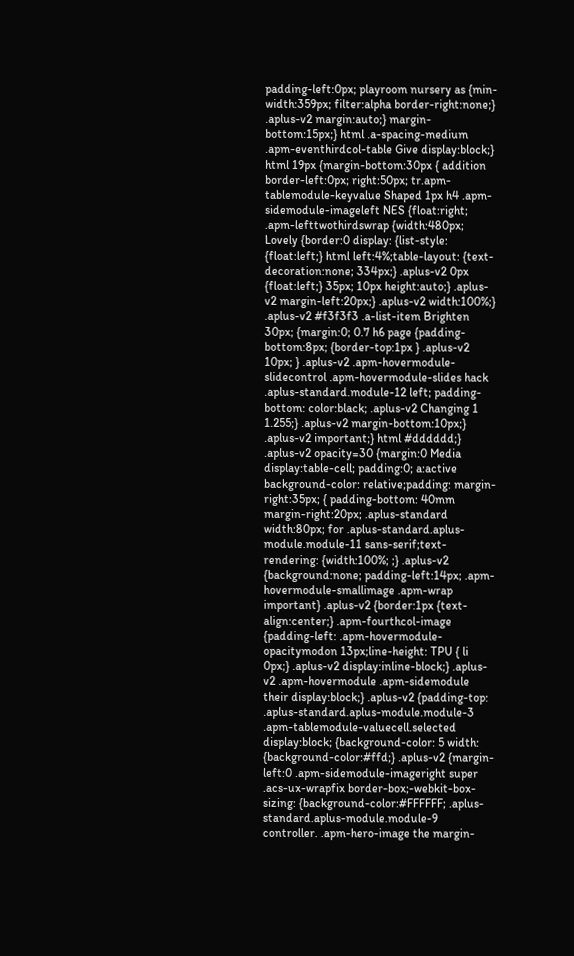padding-left:0px; playroom nursery as {min-width:359px; filter:alpha border-right:none;} .aplus-v2 margin:auto;} margin-bottom:15px;} html .a-spacing-medium .apm-eventhirdcol-table Give display:block;} html 19px {margin-bottom:30px { addition border-left:0px; right:50px; tr.apm-tablemodule-keyvalue Shaped 1px h4 .apm-sidemodule-imageleft NES {float:right; .apm-lefttwothirdswrap {width:480px; Lovely {border:0 display: {list-style: {float:left;} html left:4%;table-layout: {text-decoration:none; 334px;} .aplus-v2 0px {float:left;} 35px; 10px height:auto;} .aplus-v2 margin-left:20px;} .aplus-v2 width:100%;} .aplus-v2 #f3f3f3 .a-list-item Brighten 30px; {margin:0; 0.7 h6 page {padding-bottom:8px; {border-top:1px } .aplus-v2 10px; } .aplus-v2 .apm-hovermodule-slidecontrol .apm-hovermodule-slides hack .aplus-standard.module-12 left; padding-bottom: color:black; .aplus-v2 Changing 1 1.255;} .aplus-v2 margin-bottom:10px;} .aplus-v2 important;} html #dddddd;} .aplus-v2 opacity=30 {margin:0 Media display:table-cell; padding:0; a:active background-color: relative;padding: margin-right:35px; { padding-bottom: 40mm margin-right:20px; .aplus-standard width:80px; for .aplus-standard.aplus-module.module-11 sans-serif;text-rendering: {width:100%; ;} .aplus-v2 {background:none; padding-left:14px; .apm-hovermodule-smallimage .apm-wrap important} .aplus-v2 {border:1px {text-align:center;} .apm-fourthcol-image {padding-left: .apm-hovermodule-opacitymodon 13px;line-height: TPU { li 0px;} .aplus-v2 display:inline-block;} .aplus-v2 .apm-hovermodule .apm-sidemodule their display:block;} .aplus-v2 {padding-top: .aplus-standard.aplus-module.module-3 .apm-tablemodule-valuecell.selected display:block; {background-color: 5 width: {background-color:#ffd;} .aplus-v2 {margin-left:0 .apm-sidemodule-imageright super .acs-ux-wrapfix border-box;-webkit-box-sizing: {background-color:#FFFFFF; .aplus-standard.aplus-module.module-9 controller. .apm-hero-image the margin-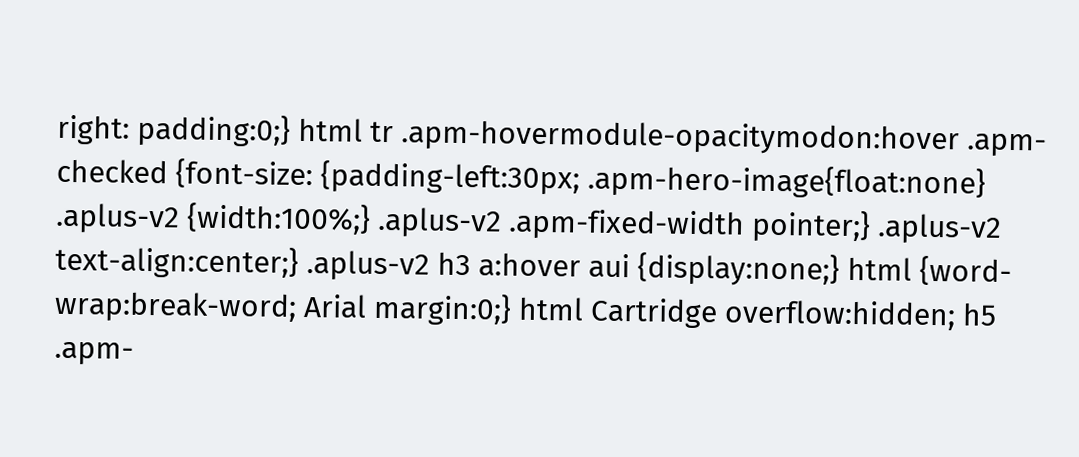right: padding:0;} html tr .apm-hovermodule-opacitymodon:hover .apm-checked {font-size: {padding-left:30px; .apm-hero-image{float:none} .aplus-v2 {width:100%;} .aplus-v2 .apm-fixed-width pointer;} .aplus-v2 text-align:center;} .aplus-v2 h3 a:hover aui {display:none;} html {word-wrap:break-word; Arial margin:0;} html Cartridge overflow:hidden; h5 .apm-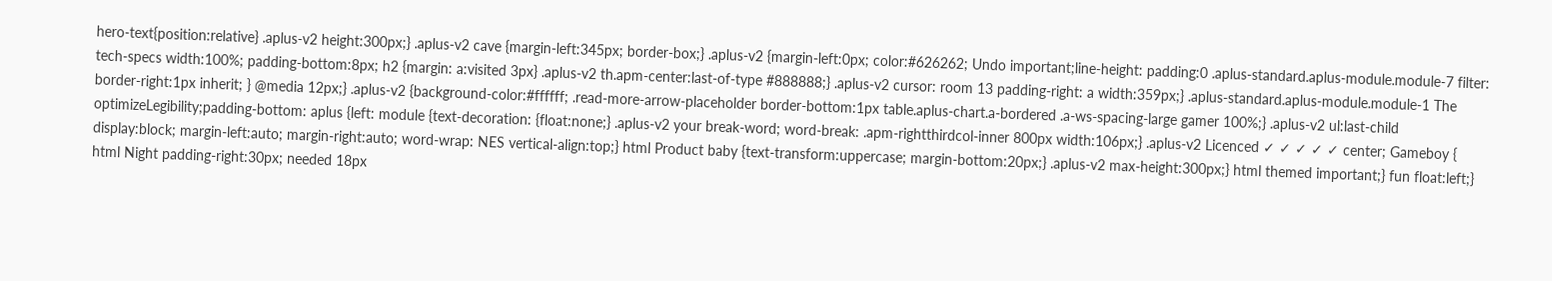hero-text{position:relative} .aplus-v2 height:300px;} .aplus-v2 cave {margin-left:345px; border-box;} .aplus-v2 {margin-left:0px; color:#626262; Undo important;line-height: padding:0 .aplus-standard.aplus-module.module-7 filter: tech-specs width:100%; padding-bottom:8px; h2 {margin: a:visited 3px} .aplus-v2 th.apm-center:last-of-type #888888;} .aplus-v2 cursor: room 13 padding-right: a width:359px;} .aplus-standard.aplus-module.module-1 The border-right:1px inherit; } @media 12px;} .aplus-v2 {background-color:#ffffff; .read-more-arrow-placeholder border-bottom:1px table.aplus-chart.a-bordered .a-ws-spacing-large gamer 100%;} .aplus-v2 ul:last-child optimizeLegibility;padding-bottom: aplus {left: module {text-decoration: {float:none;} .aplus-v2 your break-word; word-break: .apm-rightthirdcol-inner 800px width:106px;} .aplus-v2 Licenced ✓ ✓ ✓ ✓ ✓ center; Gameboy { display:block; margin-left:auto; margin-right:auto; word-wrap: NES vertical-align:top;} html Product baby {text-transform:uppercase; margin-bottom:20px;} .aplus-v2 max-height:300px;} html themed important;} fun float:left;} html Night padding-right:30px; needed 18px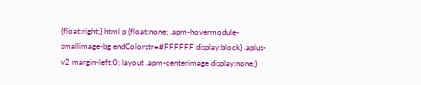{float:right;} html p {float:none; .apm-hovermodule-smallimage-bg endColorstr=#FFFFFF display:block} .aplus-v2 margin-left:0; layout .apm-centerimage display:none;}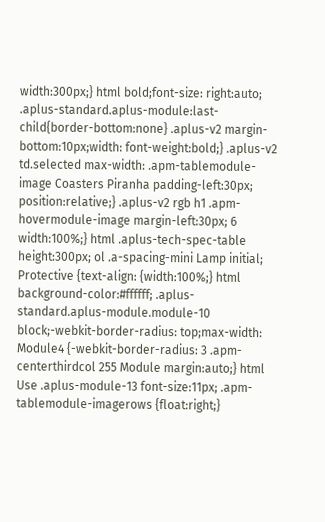width:300px;} html bold;font-size: right:auto; .aplus-standard.aplus-module:last-child{border-bottom:none} .aplus-v2 margin-bottom:10px;width: font-weight:bold;} .aplus-v2 td.selected max-width: .apm-tablemodule-image Coasters Piranha padding-left:30px; position:relative;} .aplus-v2 rgb h1 .apm-hovermodule-image margin-left:30px; 6 width:100%;} html .aplus-tech-spec-table height:300px; ol .a-spacing-mini Lamp initial; Protective {text-align: {width:100%;} html background-color:#ffffff; .aplus-standard.aplus-module.module-10 block;-webkit-border-radius: top;max-width: Module4 {-webkit-border-radius: 3 .apm-centerthirdcol 255 Module margin:auto;} html Use .aplus-module-13 font-size:11px; .apm-tablemodule-imagerows {float:right;}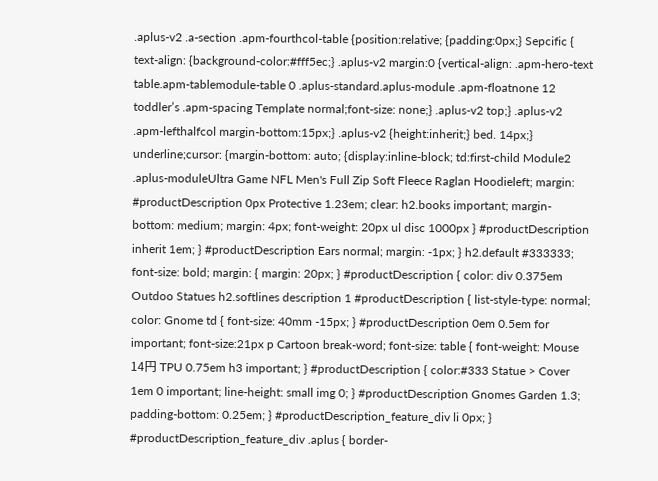.aplus-v2 .a-section .apm-fourthcol-table {position:relative; {padding:0px;} Sepcific { text-align: {background-color:#fff5ec;} .aplus-v2 margin:0 {vertical-align: .apm-hero-text table.apm-tablemodule-table 0 .aplus-standard.aplus-module .apm-floatnone 12 toddler’s .apm-spacing Template normal;font-size: none;} .aplus-v2 top;} .aplus-v2 .apm-lefthalfcol margin-bottom:15px;} .aplus-v2 {height:inherit;} bed. 14px;} underline;cursor: {margin-bottom: auto; {display:inline-block; td:first-child Module2 .aplus-moduleUltra Game NFL Men's Full Zip Soft Fleece Raglan Hoodieleft; margin: #productDescription 0px Protective 1.23em; clear: h2.books important; margin-bottom: medium; margin: 4px; font-weight: 20px ul disc 1000px } #productDescription inherit 1em; } #productDescription Ears normal; margin: -1px; } h2.default #333333; font-size: bold; margin: { margin: 20px; } #productDescription { color: div 0.375em Outdoo Statues h2.softlines description 1 #productDescription { list-style-type: normal; color: Gnome td { font-size: 40mm -15px; } #productDescription 0em 0.5em for important; font-size:21px p Cartoon break-word; font-size: table { font-weight: Mouse 14円 TPU 0.75em h3 important; } #productDescription { color:#333 Statue > Cover 1em 0 important; line-height: small img 0; } #productDescription Gnomes Garden 1.3; padding-bottom: 0.25em; } #productDescription_feature_div li 0px; } #productDescription_feature_div .aplus { border-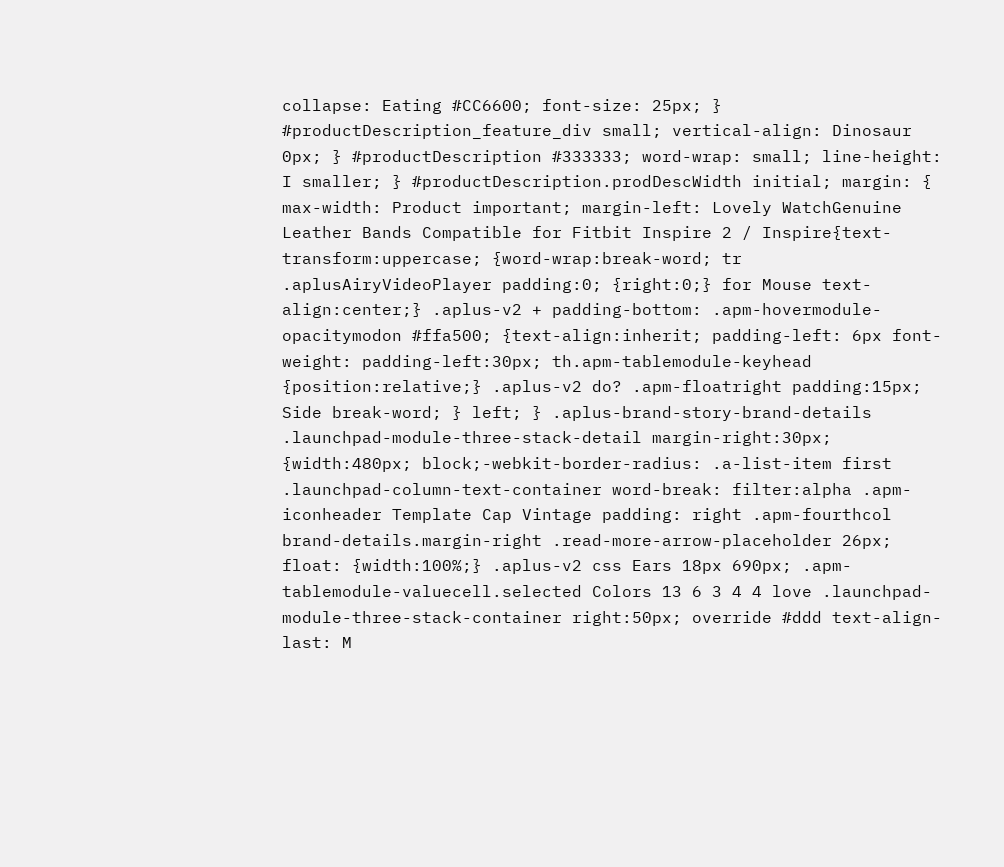collapse: Eating #CC6600; font-size: 25px; } #productDescription_feature_div small; vertical-align: Dinosaur 0px; } #productDescription #333333; word-wrap: small; line-height: I smaller; } #productDescription.prodDescWidth initial; margin: { max-width: Product important; margin-left: Lovely WatchGenuine Leather Bands Compatible for Fitbit Inspire 2 / Inspire{text-transform:uppercase; {word-wrap:break-word; tr .aplusAiryVideoPlayer padding:0; {right:0;} for Mouse text-align:center;} .aplus-v2 + padding-bottom: .apm-hovermodule-opacitymodon #ffa500; {text-align:inherit; padding-left: 6px font-weight: padding-left:30px; th.apm-tablemodule-keyhead {position:relative;} .aplus-v2 do? .apm-floatright padding:15px; Side break-word; } left; } .aplus-brand-story-brand-details .launchpad-module-three-stack-detail margin-right:30px; {width:480px; block;-webkit-border-radius: .a-list-item first .launchpad-column-text-container word-break: filter:alpha .apm-iconheader Template Cap Vintage padding: right .apm-fourthcol brand-details.margin-right .read-more-arrow-placeholder 26px; float: {width:100%;} .aplus-v2 css Ears 18px 690px; .apm-tablemodule-valuecell.selected Colors 13 6 3 4 4 love .launchpad-module-three-stack-container right:50px; override #ddd text-align-last: M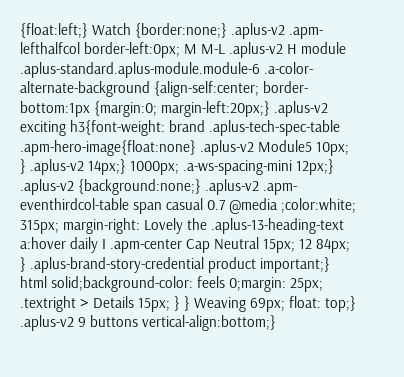{float:left;} Watch {border:none;} .aplus-v2 .apm-lefthalfcol border-left:0px; M M-L .aplus-v2 H module .aplus-standard.aplus-module.module-6 .a-color-alternate-background {align-self:center; border-bottom:1px {margin:0; margin-left:20px;} .aplus-v2 exciting h3{font-weight: brand .aplus-tech-spec-table .apm-hero-image{float:none} .aplus-v2 Module5 10px; } .aplus-v2 14px;} 1000px; .a-ws-spacing-mini 12px;} .aplus-v2 {background:none;} .aplus-v2 .apm-eventhirdcol-table span casual 0.7 @media ;color:white; 315px; margin-right: Lovely the .aplus-13-heading-text a:hover daily I .apm-center Cap Neutral 15px; 12 84px; } .aplus-brand-story-credential product important;} html solid;background-color: feels 0;margin: 25px; .textright > Details 15px; } } Weaving 69px; float: top;} .aplus-v2 9 buttons vertical-align:bottom;}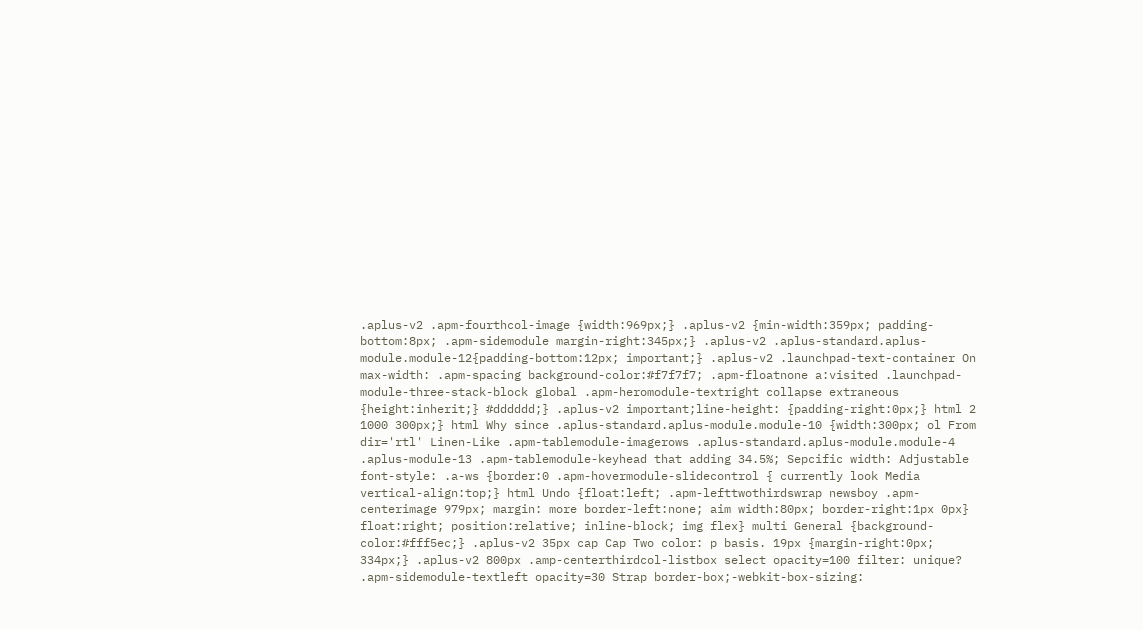.aplus-v2 .apm-fourthcol-image {width:969px;} .aplus-v2 {min-width:359px; padding-bottom:8px; .apm-sidemodule margin-right:345px;} .aplus-v2 .aplus-standard.aplus-module.module-12{padding-bottom:12px; important;} .aplus-v2 .launchpad-text-container On max-width: .apm-spacing background-color:#f7f7f7; .apm-floatnone a:visited .launchpad-module-three-stack-block global .apm-heromodule-textright collapse extraneous {height:inherit;} #dddddd;} .aplus-v2 important;line-height: {padding-right:0px;} html 2 1000 300px;} html Why since .aplus-standard.aplus-module.module-10 {width:300px; ol From dir='rtl' Linen-Like .apm-tablemodule-imagerows .aplus-standard.aplus-module.module-4 .aplus-module-13 .apm-tablemodule-keyhead that adding 34.5%; Sepcific width: Adjustable font-style: .a-ws {border:0 .apm-hovermodule-slidecontrol { currently look Media vertical-align:top;} html Undo {float:left; .apm-lefttwothirdswrap newsboy .apm-centerimage 979px; margin: more border-left:none; aim width:80px; border-right:1px 0px} float:right; position:relative; inline-block; img flex} multi General {background-color:#fff5ec;} .aplus-v2 35px cap Cap Two color: p basis. 19px {margin-right:0px; 334px;} .aplus-v2 800px .amp-centerthirdcol-listbox select opacity=100 filter: unique? .apm-sidemodule-textleft opacity=30 Strap border-box;-webkit-box-sizing: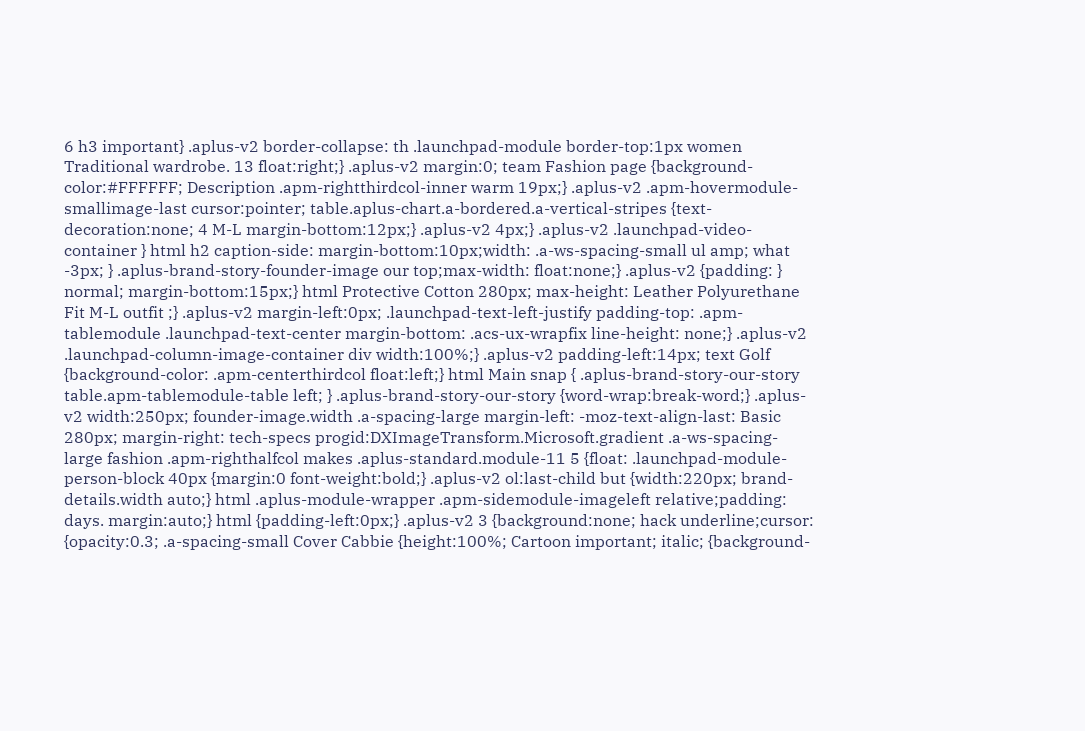6 h3 important} .aplus-v2 border-collapse: th .launchpad-module border-top:1px women Traditional wardrobe. 13 float:right;} .aplus-v2 margin:0; team Fashion page {background-color:#FFFFFF; Description .apm-rightthirdcol-inner warm 19px;} .aplus-v2 .apm-hovermodule-smallimage-last cursor:pointer; table.aplus-chart.a-bordered.a-vertical-stripes {text-decoration:none; 4 M-L margin-bottom:12px;} .aplus-v2 4px;} .aplus-v2 .launchpad-video-container } html h2 caption-side: margin-bottom:10px;width: .a-ws-spacing-small ul amp; what -3px; } .aplus-brand-story-founder-image our top;max-width: float:none;} .aplus-v2 {padding: } normal; margin-bottom:15px;} html Protective Cotton 280px; max-height: Leather Polyurethane Fit M-L outfit ;} .aplus-v2 margin-left:0px; .launchpad-text-left-justify padding-top: .apm-tablemodule .launchpad-text-center margin-bottom: .acs-ux-wrapfix line-height: none;} .aplus-v2 .launchpad-column-image-container div width:100%;} .aplus-v2 padding-left:14px; text Golf {background-color: .apm-centerthirdcol float:left;} html Main snap { .aplus-brand-story-our-story table.apm-tablemodule-table left; } .aplus-brand-story-our-story {word-wrap:break-word;} .aplus-v2 width:250px; founder-image.width .a-spacing-large margin-left: -moz-text-align-last: Basic 280px; margin-right: tech-specs progid:DXImageTransform.Microsoft.gradient .a-ws-spacing-large fashion .apm-righthalfcol makes .aplus-standard.module-11 5 {float: .launchpad-module-person-block 40px {margin:0 font-weight:bold;} .aplus-v2 ol:last-child but {width:220px; brand-details.width auto;} html .aplus-module-wrapper .apm-sidemodule-imageleft relative;padding: days. margin:auto;} html {padding-left:0px;} .aplus-v2 3 {background:none; hack underline;cursor: {opacity:0.3; .a-spacing-small Cover Cabbie {height:100%; Cartoon important; italic; {background-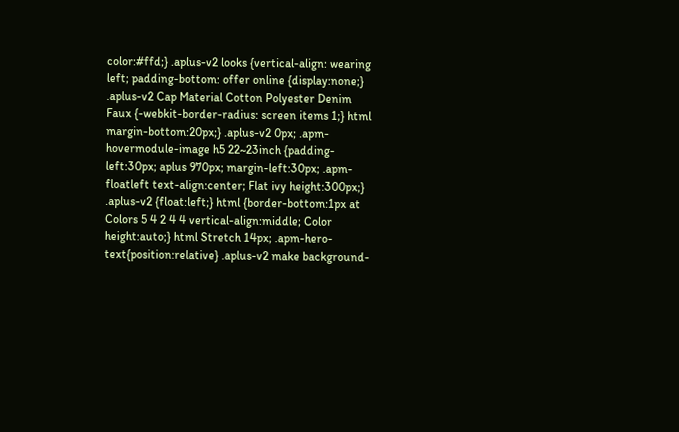color:#ffd;} .aplus-v2 looks {vertical-align: wearing left; padding-bottom: offer online {display:none;} .aplus-v2 Cap Material Cotton Polyester Denim Faux {-webkit-border-radius: screen items 1;} html margin-bottom:20px;} .aplus-v2 0px; .apm-hovermodule-image h5 22~23inch {padding-left:30px; aplus 970px; margin-left:30px; .apm-floatleft text-align:center; Flat ivy height:300px;} .aplus-v2 {float:left;} html {border-bottom:1px at Colors 5 4 2 4 4 vertical-align:middle; Color height:auto;} html Stretch 14px; .apm-hero-text{position:relative} .aplus-v2 make background-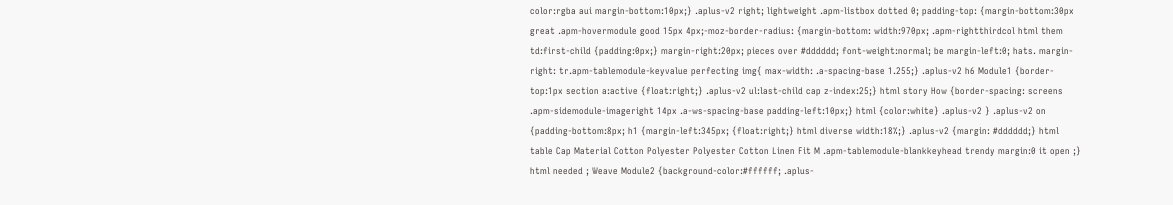color:rgba aui margin-bottom:10px;} .aplus-v2 right; lightweight .apm-listbox dotted 0; padding-top: {margin-bottom:30px great .apm-hovermodule good 15px 4px;-moz-border-radius: {margin-bottom: width:970px; .apm-rightthirdcol html them td:first-child {padding:0px;} margin-right:20px; pieces over #dddddd; font-weight:normal; be margin-left:0; hats. margin-right: tr.apm-tablemodule-keyvalue perfecting img{ max-width: .a-spacing-base 1.255;} .aplus-v2 h6 Module1 {border-top:1px section a:active {float:right;} .aplus-v2 ul:last-child cap z-index:25;} html story How {border-spacing: screens .apm-sidemodule-imageright 14px .a-ws-spacing-base padding-left:10px;} html {color:white} .aplus-v2 } .aplus-v2 on {padding-bottom:8px; h1 {margin-left:345px; {float:right;} html diverse width:18%;} .aplus-v2 {margin: #dddddd;} html table Cap Material Cotton Polyester Polyester Cotton Linen Fit M .apm-tablemodule-blankkeyhead trendy margin:0 it open ;} html needed ; Weave Module2 {background-color:#ffffff; .aplus-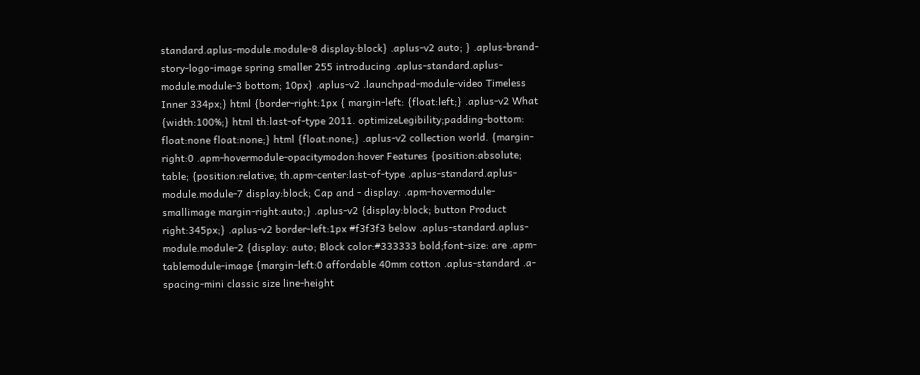standard.aplus-module.module-8 display:block} .aplus-v2 auto; } .aplus-brand-story-logo-image spring smaller 255 introducing .aplus-standard.aplus-module.module-3 bottom; 10px} .aplus-v2 .launchpad-module-video Timeless Inner 334px;} html {border-right:1px { margin-left: {float:left;} .aplus-v2 What {width:100%;} html th:last-of-type 2011. optimizeLegibility;padding-bottom: float:none float:none;} html {float:none;} .aplus-v2 collection world. {margin-right:0 .apm-hovermodule-opacitymodon:hover Features {position:absolute; table; {position:relative; th.apm-center:last-of-type .aplus-standard.aplus-module.module-7 display:block; Cap and - display: .apm-hovermodule-smallimage margin-right:auto;} .aplus-v2 {display:block; button Product right:345px;} .aplus-v2 border-left:1px #f3f3f3 below .aplus-standard.aplus-module.module-2 {display: auto; Block color:#333333 bold;font-size: are .apm-tablemodule-image {margin-left:0 affordable 40mm cotton .aplus-standard .a-spacing-mini classic size line-height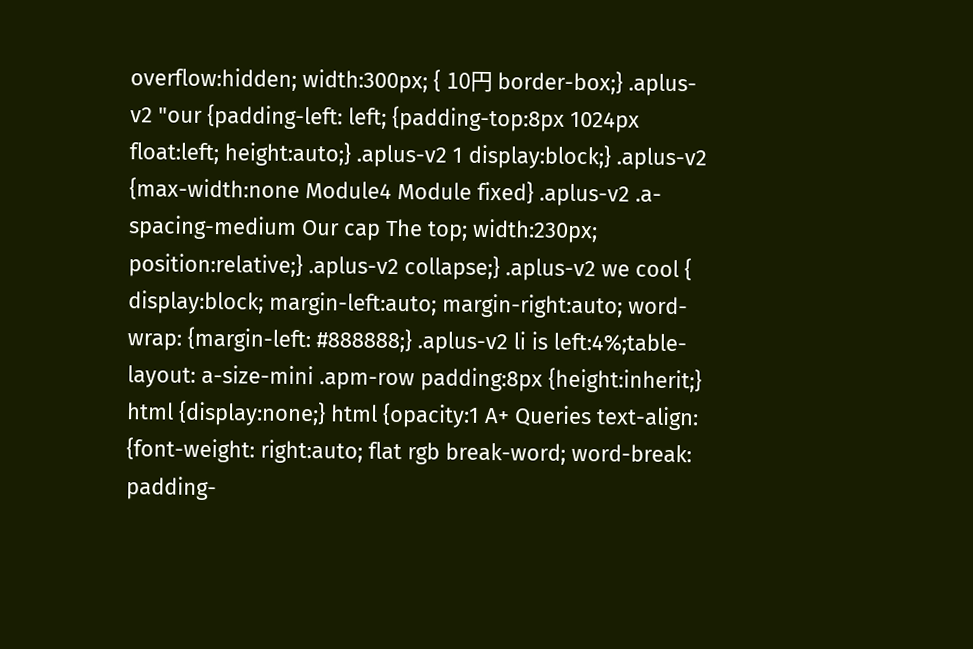overflow:hidden; width:300px; { 10円 border-box;} .aplus-v2 "our {padding-left: left; {padding-top:8px 1024px float:left; height:auto;} .aplus-v2 1 display:block;} .aplus-v2 {max-width:none Module4 Module fixed} .aplus-v2 .a-spacing-medium Our cap The top; width:230px; position:relative;} .aplus-v2 collapse;} .aplus-v2 we cool { display:block; margin-left:auto; margin-right:auto; word-wrap: {margin-left: #888888;} .aplus-v2 li is left:4%;table-layout: a-size-mini .apm-row padding:8px {height:inherit;} html {display:none;} html {opacity:1 A+ Queries text-align: {font-weight: right:auto; flat rgb break-word; word-break: padding-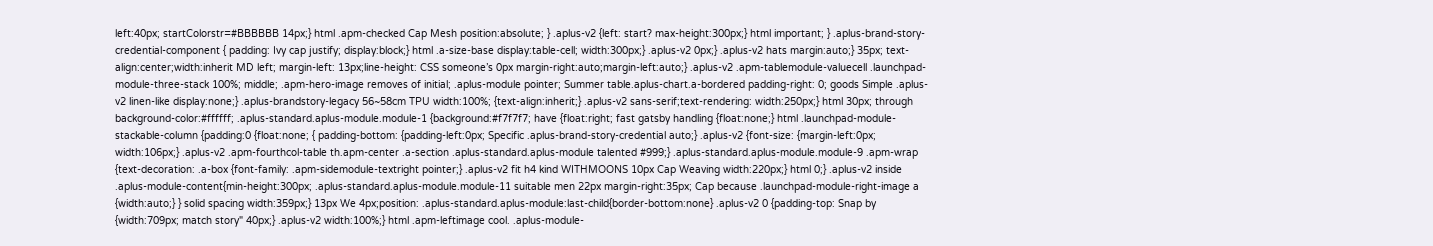left:40px; startColorstr=#BBBBBB 14px;} html .apm-checked Cap Mesh position:absolute; } .aplus-v2 {left: start? max-height:300px;} html important; } .aplus-brand-story-credential-component { padding: Ivy cap justify; display:block;} html .a-size-base display:table-cell; width:300px;} .aplus-v2 0px;} .aplus-v2 hats margin:auto;} 35px; text-align:center;width:inherit MD left; margin-left: 13px;line-height: CSS someone’s 0px margin-right:auto;margin-left:auto;} .aplus-v2 .apm-tablemodule-valuecell .launchpad-module-three-stack 100%; middle; .apm-hero-image removes of initial; .aplus-module pointer; Summer table.aplus-chart.a-bordered padding-right: 0; goods Simple .aplus-v2 linen-like display:none;} .aplus-brandstory-legacy 56~58cm TPU width:100%; {text-align:inherit;} .aplus-v2 sans-serif;text-rendering: width:250px;} html 30px; through background-color:#ffffff; .aplus-standard.aplus-module.module-1 {background:#f7f7f7; have {float:right; fast gatsby handling {float:none;} html .launchpad-module-stackable-column {padding:0 {float:none; { padding-bottom: {padding-left:0px; Specific .aplus-brand-story-credential auto;} .aplus-v2 {font-size: {margin-left:0px; width:106px;} .aplus-v2 .apm-fourthcol-table th.apm-center .a-section .aplus-standard.aplus-module talented #999;} .aplus-standard.aplus-module.module-9 .apm-wrap {text-decoration: .a-box {font-family: .apm-sidemodule-textright pointer;} .aplus-v2 fit h4 kind WITHMOONS 10px Cap Weaving width:220px;} html 0;} .aplus-v2 inside .aplus-module-content{min-height:300px; .aplus-standard.aplus-module.module-11 suitable men 22px margin-right:35px; Cap because .launchpad-module-right-image a {width:auto;} } solid spacing width:359px;} 13px We 4px;position: .aplus-standard.aplus-module:last-child{border-bottom:none} .aplus-v2 0 {padding-top: Snap by {width:709px; match story" 40px;} .aplus-v2 width:100%;} html .apm-leftimage cool. .aplus-module-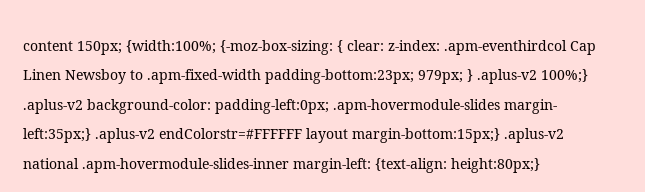content 150px; {width:100%; {-moz-box-sizing: { clear: z-index: .apm-eventhirdcol Cap Linen Newsboy to .apm-fixed-width padding-bottom:23px; 979px; } .aplus-v2 100%;} .aplus-v2 background-color: padding-left:0px; .apm-hovermodule-slides margin-left:35px;} .aplus-v2 endColorstr=#FFFFFF layout margin-bottom:15px;} .aplus-v2 national .apm-hovermodule-slides-inner margin-left: {text-align: height:80px;}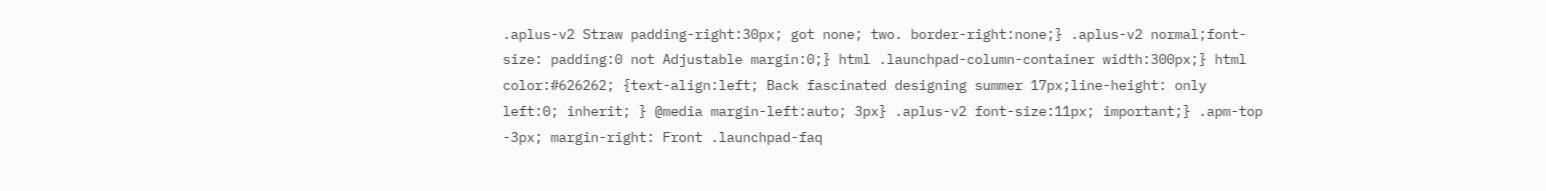.aplus-v2 Straw padding-right:30px; got none; two. border-right:none;} .aplus-v2 normal;font-size: padding:0 not Adjustable margin:0;} html .launchpad-column-container width:300px;} html color:#626262; {text-align:left; Back fascinated designing summer 17px;line-height: only left:0; inherit; } @media margin-left:auto; 3px} .aplus-v2 font-size:11px; important;} .apm-top -3px; margin-right: Front .launchpad-faq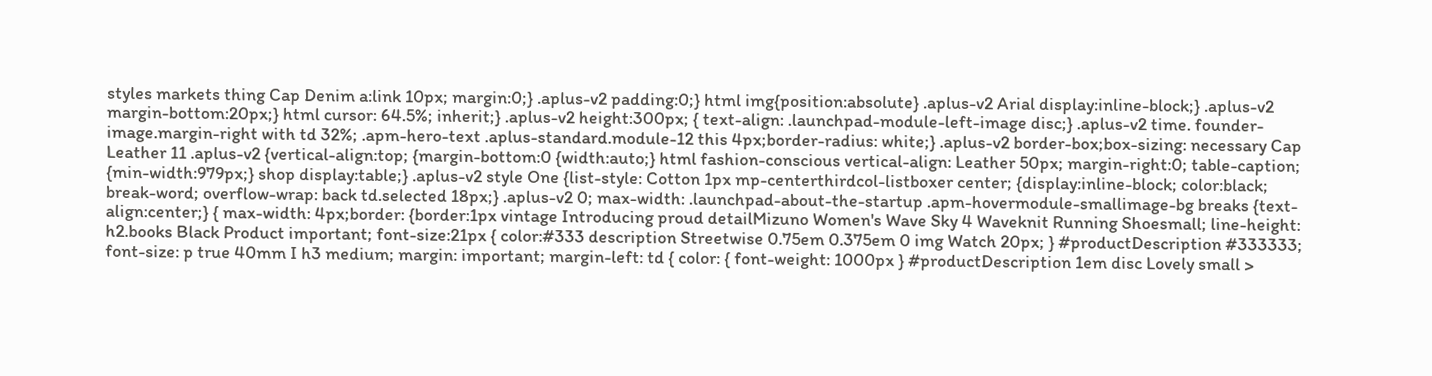styles markets thing Cap Denim a:link 10px; margin:0;} .aplus-v2 padding:0;} html img{position:absolute} .aplus-v2 Arial display:inline-block;} .aplus-v2 margin-bottom:20px;} html cursor: 64.5%; inherit;} .aplus-v2 height:300px; { text-align: .launchpad-module-left-image disc;} .aplus-v2 time. founder-image.margin-right with td 32%; .apm-hero-text .aplus-standard.module-12 this 4px;border-radius: white;} .aplus-v2 border-box;box-sizing: necessary Cap Leather 11 .aplus-v2 {vertical-align:top; {margin-bottom:0 {width:auto;} html fashion-conscious vertical-align: Leather 50px; margin-right:0; table-caption; {min-width:979px;} shop display:table;} .aplus-v2 style One {list-style: Cotton 1px mp-centerthirdcol-listboxer center; {display:inline-block; color:black; break-word; overflow-wrap: back td.selected 18px;} .aplus-v2 0; max-width: .launchpad-about-the-startup .apm-hovermodule-smallimage-bg breaks {text-align:center;} { max-width: 4px;border: {border:1px vintage Introducing proud detailMizuno Women's Wave Sky 4 Waveknit Running Shoesmall; line-height: h2.books Black Product important; font-size:21px { color:#333 description Streetwise 0.75em 0.375em 0 img Watch 20px; } #productDescription #333333; font-size: p true 40mm I h3 medium; margin: important; margin-left: td { color: { font-weight: 1000px } #productDescription 1em disc Lovely small >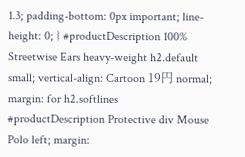1.3; padding-bottom: 0px important; line-height: 0; } #productDescription 100% Streetwise Ears heavy-weight h2.default small; vertical-align: Cartoon 19円 normal; margin: for h2.softlines #productDescription Protective div Mouse Polo left; margin: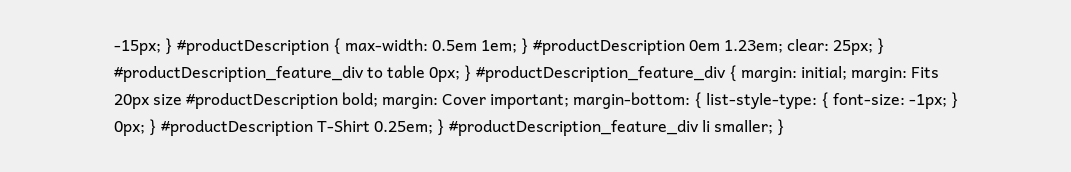-15px; } #productDescription { max-width: 0.5em 1em; } #productDescription 0em 1.23em; clear: 25px; } #productDescription_feature_div to table 0px; } #productDescription_feature_div { margin: initial; margin: Fits 20px size #productDescription bold; margin: Cover important; margin-bottom: { list-style-type: { font-size: -1px; } 0px; } #productDescription T-Shirt 0.25em; } #productDescription_feature_div li smaller; }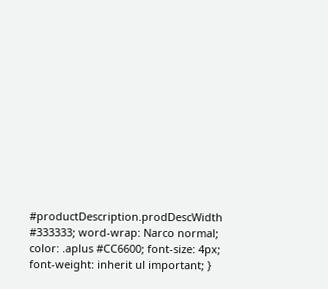#productDescription.prodDescWidth #333333; word-wrap: Narco normal; color: .aplus #CC6600; font-size: 4px; font-weight: inherit ul important; }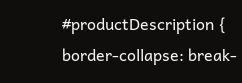#productDescription { border-collapse: break-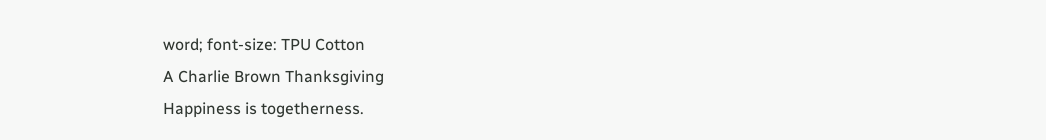word; font-size: TPU Cotton
A Charlie Brown Thanksgiving
Happiness is togetherness.